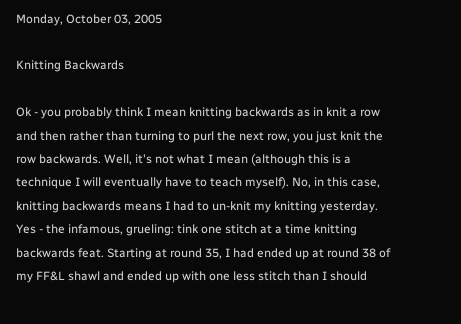Monday, October 03, 2005

Knitting Backwards

Ok - you probably think I mean knitting backwards as in knit a row and then rather than turning to purl the next row, you just knit the row backwards. Well, it's not what I mean (although this is a technique I will eventually have to teach myself). No, in this case, knitting backwards means I had to un-knit my knitting yesterday. Yes - the infamous, grueling: tink one stitch at a time knitting backwards feat. Starting at round 35, I had ended up at round 38 of my FF&L shawl and ended up with one less stitch than I should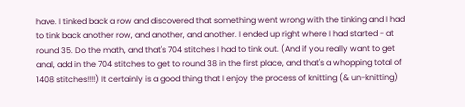have. I tinked back a row and discovered that something went wrong with the tinking and I had to tink back another row, and another, and another. I ended up right where I had started - at round 35. Do the math, and that's 704 stitches I had to tink out. (And if you really want to get anal, add in the 704 stitches to get to round 38 in the first place, and that's a whopping total of 1408 stitches!!!!) It certainly is a good thing that I enjoy the process of knitting (& un-knitting)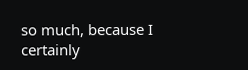so much, because I certainly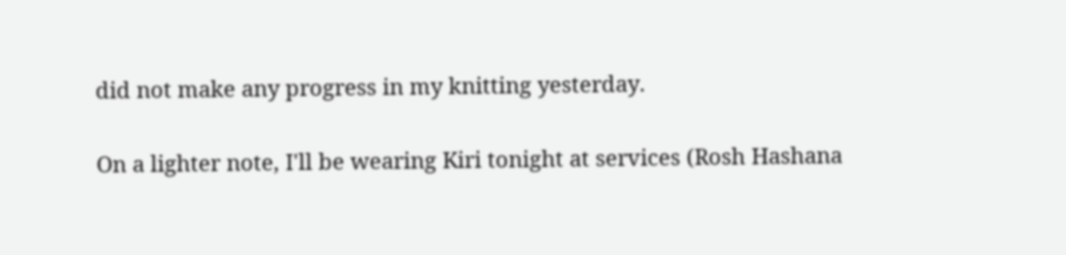did not make any progress in my knitting yesterday.

On a lighter note, I'll be wearing Kiri tonight at services (Rosh Hashana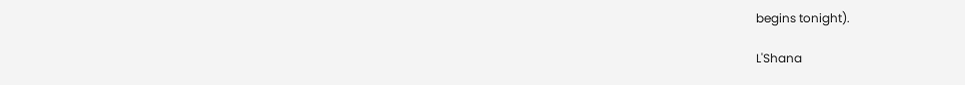begins tonight).

L'Shana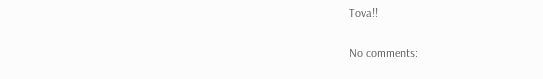Tova!!

No comments: